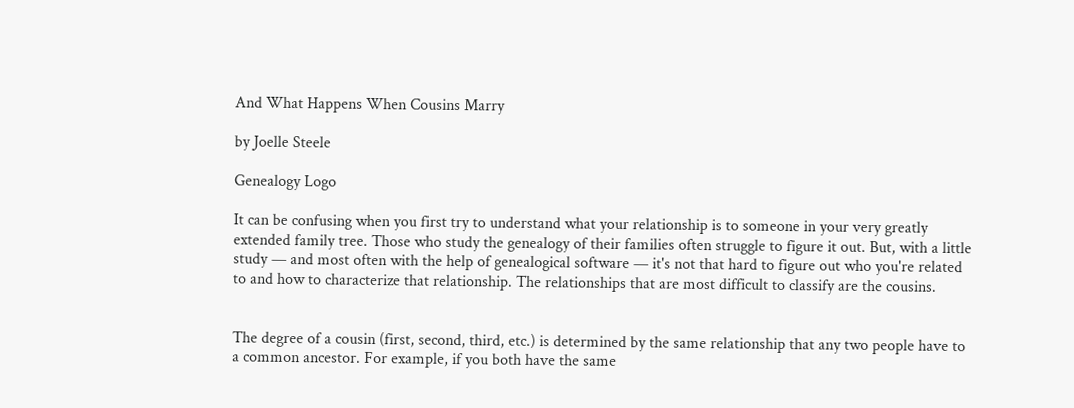And What Happens When Cousins Marry

by Joelle Steele

Genealogy Logo

It can be confusing when you first try to understand what your relationship is to someone in your very greatly extended family tree. Those who study the genealogy of their families often struggle to figure it out. But, with a little study — and most often with the help of genealogical software — it's not that hard to figure out who you're related to and how to characterize that relationship. The relationships that are most difficult to classify are the cousins.


The degree of a cousin (first, second, third, etc.) is determined by the same relationship that any two people have to a common ancestor. For example, if you both have the same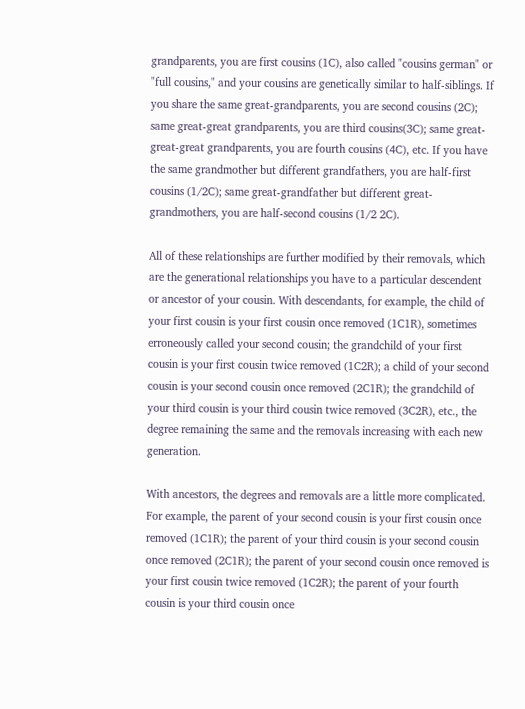grandparents, you are first cousins (1C), also called "cousins german" or "full cousins," and your cousins are genetically similar to half-siblings. If you share the same great-grandparents, you are second cousins (2C); same great-great grandparents, you are third cousins(3C); same great-great-great grandparents, you are fourth cousins (4C), etc. If you have the same grandmother but different grandfathers, you are half-first cousins (1/2C); same great-grandfather but different great-grandmothers, you are half-second cousins (1/2 2C).

All of these relationships are further modified by their removals, which are the generational relationships you have to a particular descendent or ancestor of your cousin. With descendants, for example, the child of your first cousin is your first cousin once removed (1C1R), sometimes erroneously called your second cousin; the grandchild of your first cousin is your first cousin twice removed (1C2R); a child of your second cousin is your second cousin once removed (2C1R); the grandchild of your third cousin is your third cousin twice removed (3C2R), etc., the degree remaining the same and the removals increasing with each new generation.

With ancestors, the degrees and removals are a little more complicated. For example, the parent of your second cousin is your first cousin once removed (1C1R); the parent of your third cousin is your second cousin once removed (2C1R); the parent of your second cousin once removed is your first cousin twice removed (1C2R); the parent of your fourth cousin is your third cousin once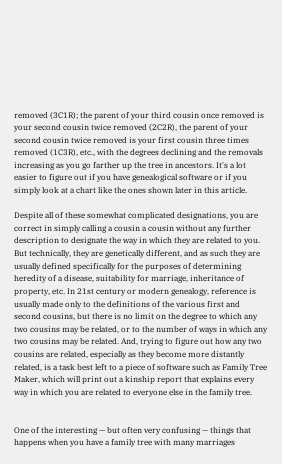removed (3C1R); the parent of your third cousin once removed is your second cousin twice removed (2C2R), the parent of your second cousin twice removed is your first cousin three times removed (1C3R), etc., with the degrees declining and the removals increasing as you go farther up the tree in ancestors. It's a lot easier to figure out if you have genealogical software or if you simply look at a chart like the ones shown later in this article.

Despite all of these somewhat complicated designations, you are correct in simply calling a cousin a cousin without any further description to designate the way in which they are related to you. But technically, they are genetically different, and as such they are usually defined specifically for the purposes of determining heredity of a disease, suitability for marriage, inheritance of property, etc. In 21st century or modern genealogy, reference is usually made only to the definitions of the various first and second cousins, but there is no limit on the degree to which any two cousins may be related, or to the number of ways in which any two cousins may be related. And, trying to figure out how any two cousins are related, especially as they become more distantly related, is a task best left to a piece of software such as Family Tree Maker, which will print out a kinship report that explains every way in which you are related to everyone else in the family tree.


One of the interesting — but often very confusing — things that happens when you have a family tree with many marriages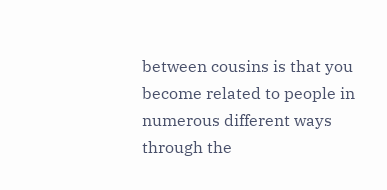between cousins is that you become related to people in numerous different ways through the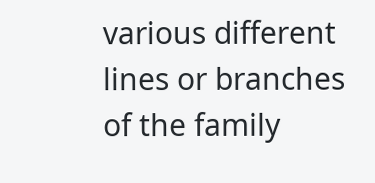various different lines or branches of the family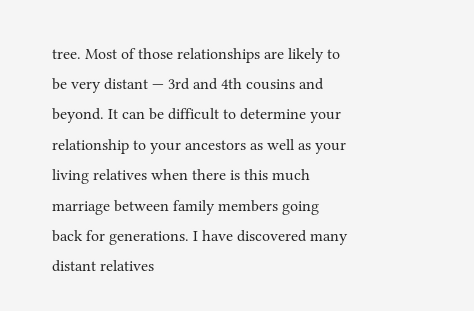tree. Most of those relationships are likely to be very distant — 3rd and 4th cousins and beyond. It can be difficult to determine your relationship to your ancestors as well as your living relatives when there is this much marriage between family members going back for generations. I have discovered many distant relatives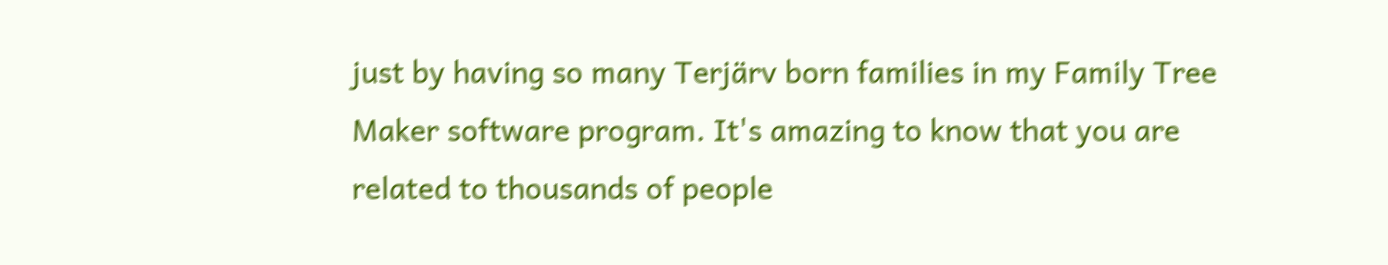just by having so many Terjärv born families in my Family Tree Maker software program. It's amazing to know that you are related to thousands of people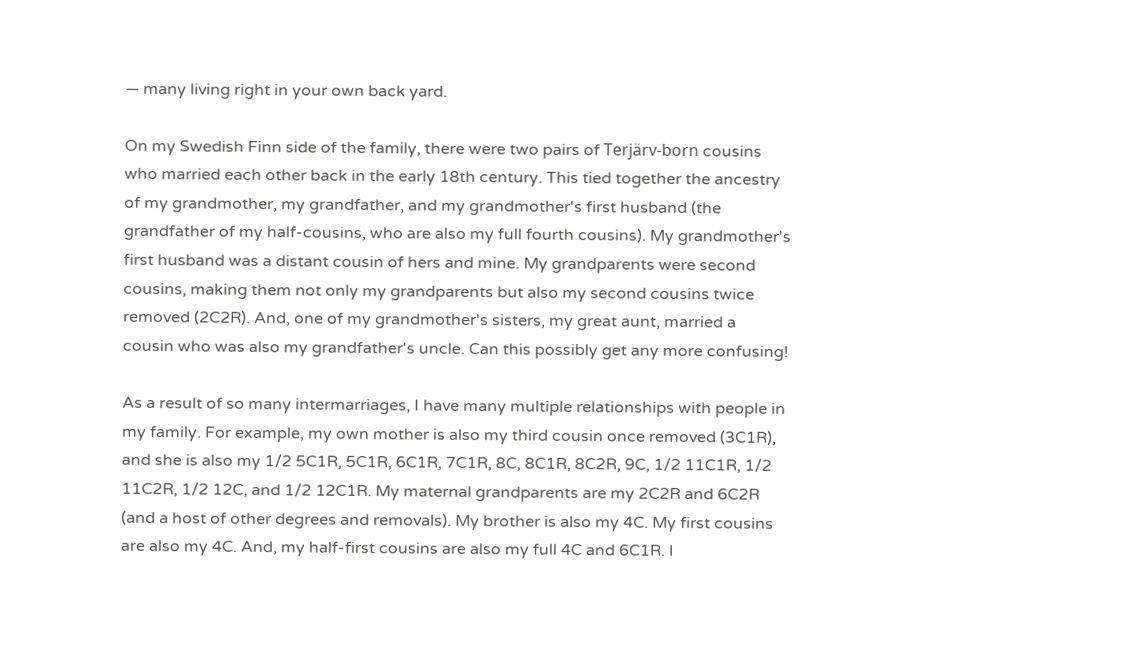— many living right in your own back yard.

On my Swedish Finn side of the family, there were two pairs of Terjärv-born cousins who married each other back in the early 18th century. This tied together the ancestry of my grandmother, my grandfather, and my grandmother's first husband (the grandfather of my half-cousins, who are also my full fourth cousins). My grandmother's first husband was a distant cousin of hers and mine. My grandparents were second cousins, making them not only my grandparents but also my second cousins twice removed (2C2R). And, one of my grandmother's sisters, my great aunt, married a cousin who was also my grandfather's uncle. Can this possibly get any more confusing!

As a result of so many intermarriages, I have many multiple relationships with people in my family. For example, my own mother is also my third cousin once removed (3C1R), and she is also my 1/2 5C1R, 5C1R, 6C1R, 7C1R, 8C, 8C1R, 8C2R, 9C, 1/2 11C1R, 1/2 11C2R, 1/2 12C, and 1/2 12C1R. My maternal grandparents are my 2C2R and 6C2R (and a host of other degrees and removals). My brother is also my 4C. My first cousins are also my 4C. And, my half-first cousins are also my full 4C and 6C1R. I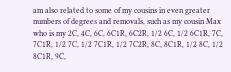am also related to some of my cousins in even greater numbers of degrees and removals, such as my cousin Max who is my 2C, 4C, 6C, 6C1R, 6C2R, 1/2 6C, 1/2 6C1R, 7C, 7C1R, 1/2 7C, 1/2 7C1R, 1/2 7C2R, 8C, 8C1R, 1/2 8C, 1/2 8C1R, 9C,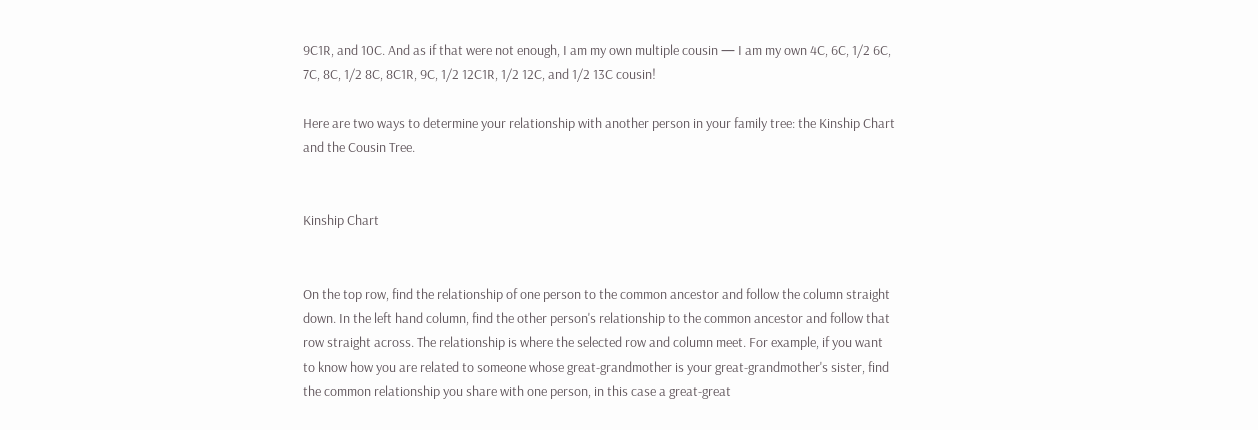9C1R, and 10C. And as if that were not enough, I am my own multiple cousin — I am my own 4C, 6C, 1/2 6C, 7C, 8C, 1/2 8C, 8C1R, 9C, 1/2 12C1R, 1/2 12C, and 1/2 13C cousin!

Here are two ways to determine your relationship with another person in your family tree: the Kinship Chart and the Cousin Tree.


Kinship Chart


On the top row, find the relationship of one person to the common ancestor and follow the column straight down. In the left hand column, find the other person's relationship to the common ancestor and follow that row straight across. The relationship is where the selected row and column meet. For example, if you want to know how you are related to someone whose great-grandmother is your great-grandmother's sister, find the common relationship you share with one person, in this case a great-great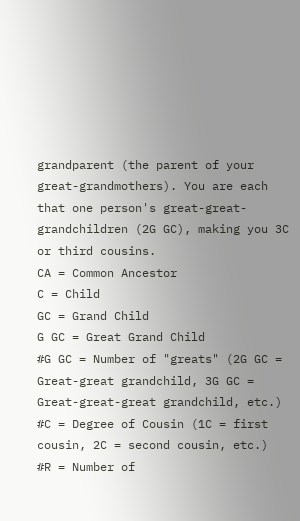grandparent (the parent of your great-grandmothers). You are each that one person's great-great-grandchildren (2G GC), making you 3C or third cousins.
CA = Common Ancestor
C = Child
GC = Grand Child
G GC = Great Grand Child
#G GC = Number of "greats" (2G GC = Great-great grandchild, 3G GC = Great-great-great grandchild, etc.)
#C = Degree of Cousin (1C = first cousin, 2C = second cousin, etc.)
#R = Number of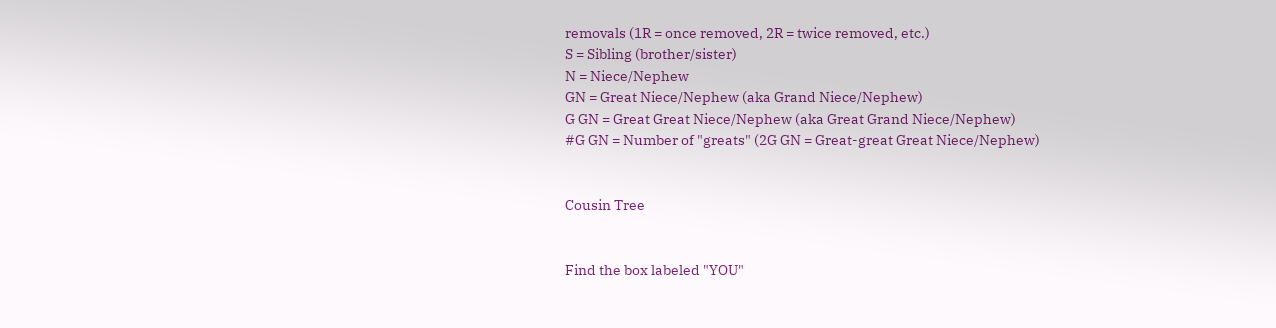removals (1R = once removed, 2R = twice removed, etc.)
S = Sibling (brother/sister)
N = Niece/Nephew
GN = Great Niece/Nephew (aka Grand Niece/Nephew)
G GN = Great Great Niece/Nephew (aka Great Grand Niece/Nephew)
#G GN = Number of "greats" (2G GN = Great-great Great Niece/Nephew)


Cousin Tree


Find the box labeled "YOU"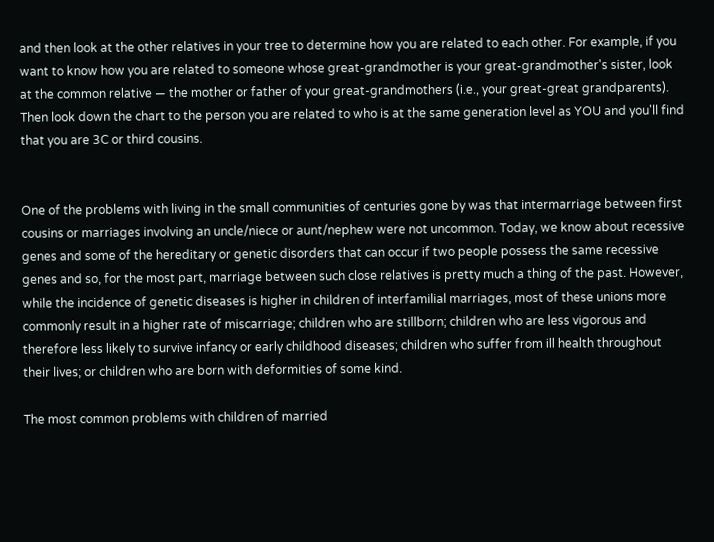and then look at the other relatives in your tree to determine how you are related to each other. For example, if you want to know how you are related to someone whose great-grandmother is your great-grandmother's sister, look at the common relative — the mother or father of your great-grandmothers (i.e., your great-great grandparents). Then look down the chart to the person you are related to who is at the same generation level as YOU and you'll find that you are 3C or third cousins.


One of the problems with living in the small communities of centuries gone by was that intermarriage between first cousins or marriages involving an uncle/niece or aunt/nephew were not uncommon. Today, we know about recessive genes and some of the hereditary or genetic disorders that can occur if two people possess the same recessive genes and so, for the most part, marriage between such close relatives is pretty much a thing of the past. However, while the incidence of genetic diseases is higher in children of interfamilial marriages, most of these unions more commonly result in a higher rate of miscarriage; children who are stillborn; children who are less vigorous and therefore less likely to survive infancy or early childhood diseases; children who suffer from ill health throughout their lives; or children who are born with deformities of some kind.

The most common problems with children of married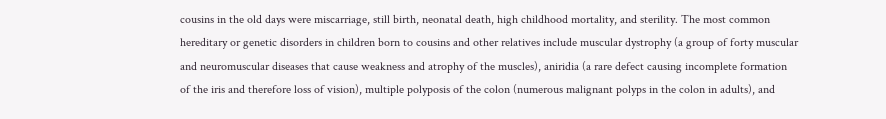cousins in the old days were miscarriage, still birth, neonatal death, high childhood mortality, and sterility. The most common hereditary or genetic disorders in children born to cousins and other relatives include muscular dystrophy (a group of forty muscular and neuromuscular diseases that cause weakness and atrophy of the muscles), aniridia (a rare defect causing incomplete formation of the iris and therefore loss of vision), multiple polyposis of the colon (numerous malignant polyps in the colon in adults), and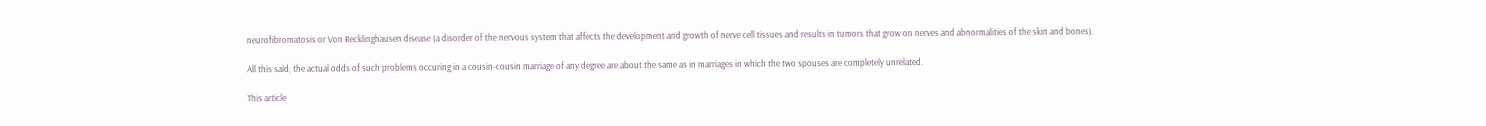neurofibromatosis or Von Recklinghausen disease (a disorder of the nervous system that affects the development and growth of nerve cell tissues and results in tumors that grow on nerves and abnormalities of the skin and bones).

All this said, the actual odds of such problems occuring in a cousin-cousin marriage of any degree are about the same as in marriages in which the two spouses are completely unrelated.

This article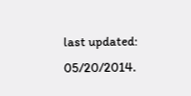last updated: 05/20/2014.